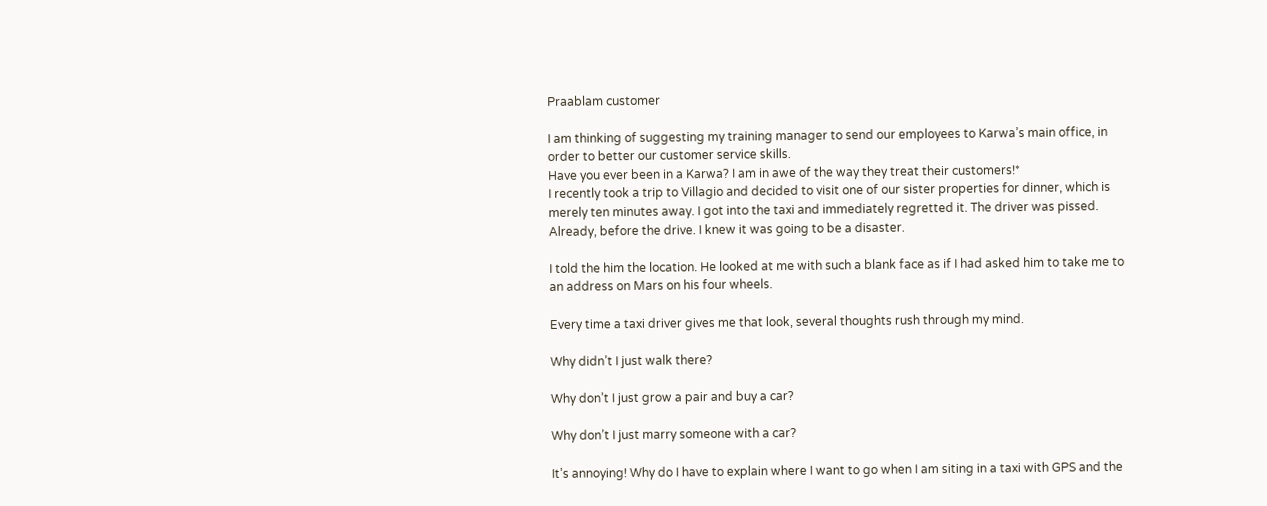Praablam customer

I am thinking of suggesting my training manager to send our employees to Karwa’s main office, in order to better our customer service skills.
Have you ever been in a Karwa? I am in awe of the way they treat their customers!*
I recently took a trip to Villagio and decided to visit one of our sister properties for dinner, which is merely ten minutes away. I got into the taxi and immediately regretted it. The driver was pissed. Already, before the drive. I knew it was going to be a disaster.

I told the him the location. He looked at me with such a blank face as if I had asked him to take me to an address on Mars on his four wheels.

Every time a taxi driver gives me that look, several thoughts rush through my mind.

Why didn’t I just walk there?

Why don’t I just grow a pair and buy a car?

Why don’t I just marry someone with a car?

It’s annoying! Why do I have to explain where I want to go when I am siting in a taxi with GPS and the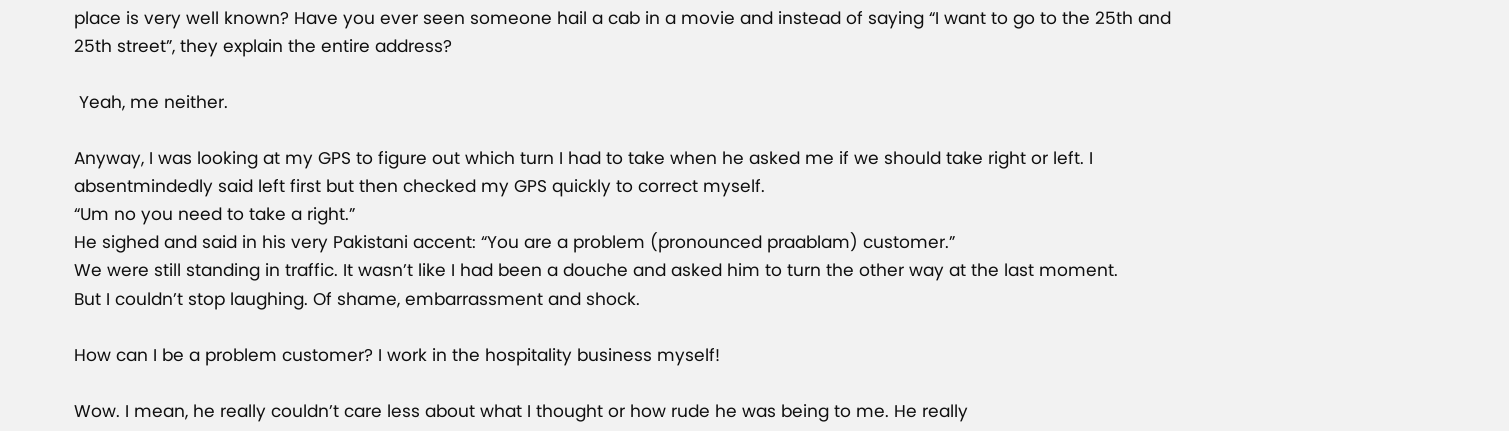place is very well known? Have you ever seen someone hail a cab in a movie and instead of saying “I want to go to the 25th and 25th street”, they explain the entire address?

 Yeah, me neither.

Anyway, I was looking at my GPS to figure out which turn I had to take when he asked me if we should take right or left. I absentmindedly said left first but then checked my GPS quickly to correct myself.
“Um no you need to take a right.”
He sighed and said in his very Pakistani accent: “You are a problem (pronounced praablam) customer.”
We were still standing in traffic. It wasn’t like I had been a douche and asked him to turn the other way at the last moment.
But I couldn’t stop laughing. Of shame, embarrassment and shock.

How can I be a problem customer? I work in the hospitality business myself!

Wow. I mean, he really couldn’t care less about what I thought or how rude he was being to me. He really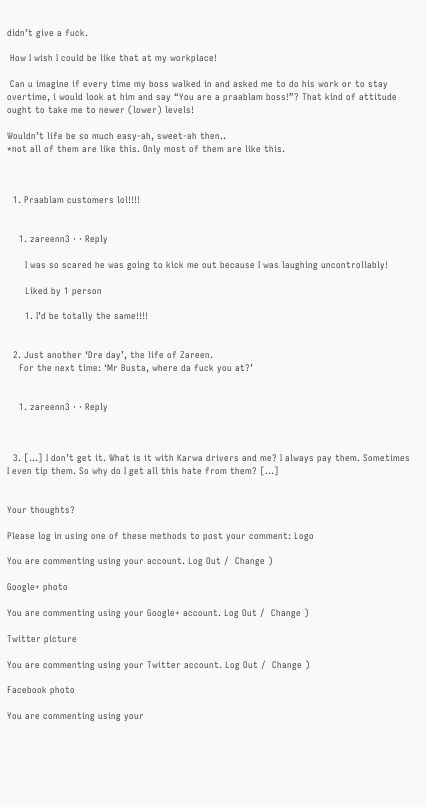didn’t give a fuck.

 How I wish I could be like that at my workplace!

 Can u imagine if every time my boss walked in and asked me to do his work or to stay overtime, i would look at him and say “You are a praablam boss!”? That kind of attitude ought to take me to newer (lower) levels!

Wouldn’t life be so much easy-ah, sweet-ah then..
*not all of them are like this. Only most of them are like this.



  1. Praablam customers lol!!!!


    1. zareenn3 · · Reply

      I was so scared he was going to kick me out because I was laughing uncontrollably!

      Liked by 1 person

      1. I’d be totally the same!!!!


  2. Just another ‘Dre day’, the life of Zareen.
    For the next time: ‘Mr Busta, where da fuck you at?’


    1. zareenn3 · · Reply



  3. […] I don’t get it. What is it with Karwa drivers and me? I always pay them. Sometimes I even tip them. So why do I get all this hate from them? […]


Your thoughts?

Please log in using one of these methods to post your comment: Logo

You are commenting using your account. Log Out /  Change )

Google+ photo

You are commenting using your Google+ account. Log Out /  Change )

Twitter picture

You are commenting using your Twitter account. Log Out /  Change )

Facebook photo

You are commenting using your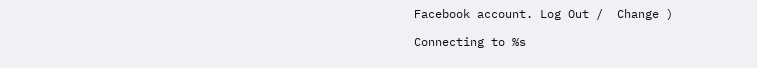Facebook account. Log Out /  Change )

Connecting to %s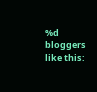%d bloggers like this: